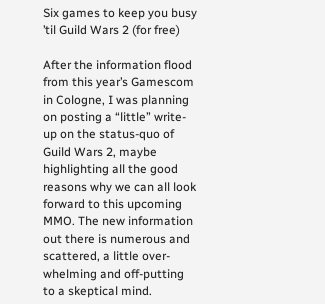Six games to keep you busy ’til Guild Wars 2 (for free)

After the information flood from this year’s Gamescom in Cologne, I was planning on posting a “little” write-up on the status-quo of Guild Wars 2, maybe highlighting all the good reasons why we can all look forward to this upcoming MMO. The new information out there is numerous and scattered, a little over-whelming and off-putting to a skeptical mind.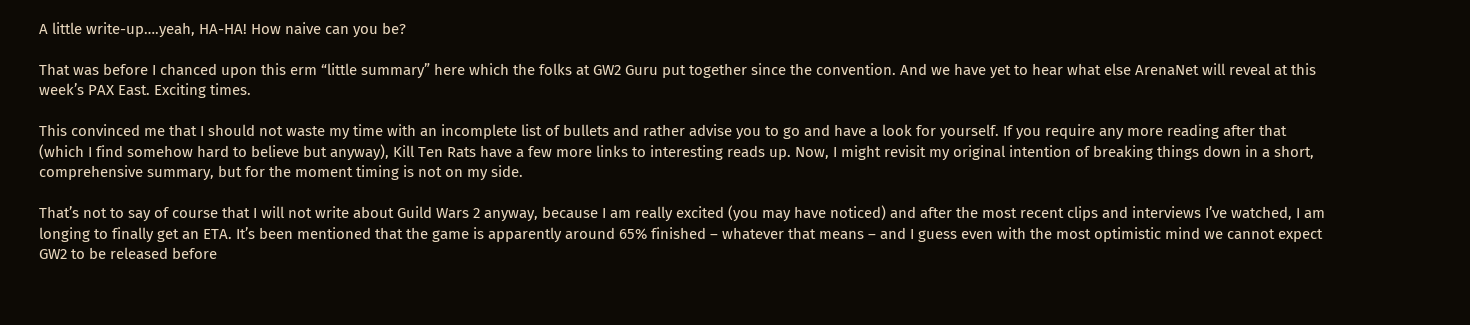A little write-up….yeah, HA-HA! How naive can you be?

That was before I chanced upon this erm “little summary” here which the folks at GW2 Guru put together since the convention. And we have yet to hear what else ArenaNet will reveal at this week’s PAX East. Exciting times.

This convinced me that I should not waste my time with an incomplete list of bullets and rather advise you to go and have a look for yourself. If you require any more reading after that (which I find somehow hard to believe but anyway), Kill Ten Rats have a few more links to interesting reads up. Now, I might revisit my original intention of breaking things down in a short, comprehensive summary, but for the moment timing is not on my side.

That’s not to say of course that I will not write about Guild Wars 2 anyway, because I am really excited (you may have noticed) and after the most recent clips and interviews I’ve watched, I am longing to finally get an ETA. It’s been mentioned that the game is apparently around 65% finished – whatever that means – and I guess even with the most optimistic mind we cannot expect GW2 to be released before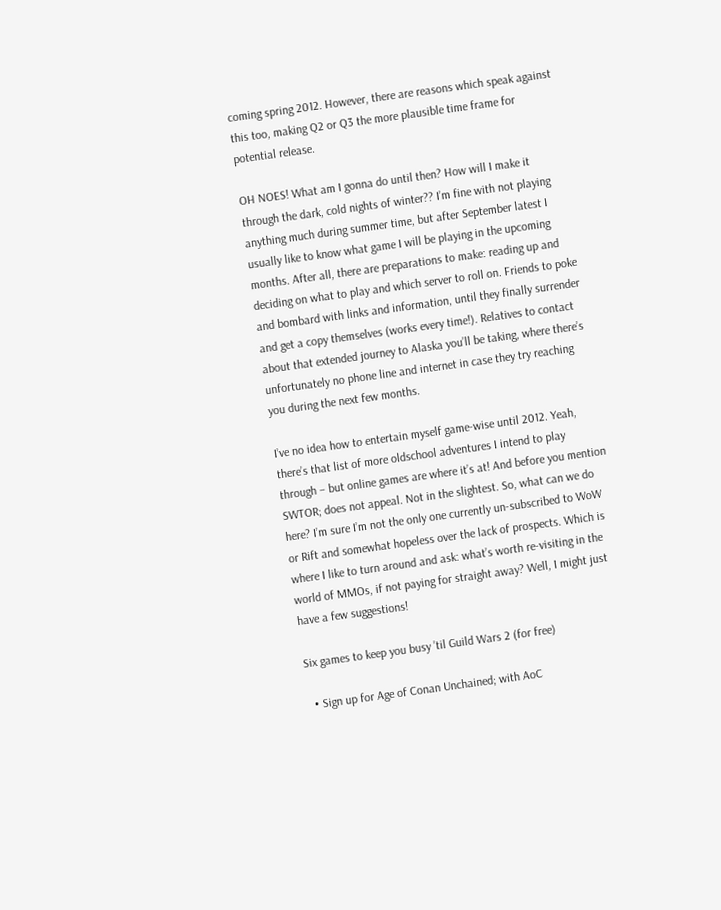coming spring 2012. However, there are reasons which speak against this too, making Q2 or Q3 the more plausible time frame for potential release.

OH NOES! What am I gonna do until then? How will I make it through the dark, cold nights of winter?? I’m fine with not playing anything much during summer time, but after September latest I usually like to know what game I will be playing in the upcoming months. After all, there are preparations to make: reading up and deciding on what to play and which server to roll on. Friends to poke and bombard with links and information, until they finally surrender and get a copy themselves (works every time!). Relatives to contact about that extended journey to Alaska you’ll be taking, where there’s unfortunately no phone line and internet in case they try reaching you during the next few months.

I’ve no idea how to entertain myself game-wise until 2012. Yeah, there’s that list of more oldschool adventures I intend to play through – but online games are where it’s at! And before you mention SWTOR; does not appeal. Not in the slightest. So, what can we do here? I’m sure I’m not the only one currently un-subscribed to WoW or Rift and somewhat hopeless over the lack of prospects. Which is where I like to turn around and ask: what’s worth re-visiting in the world of MMOs, if not paying for straight away? Well, I might just have a few suggestions!

Six games to keep you busy ’til Guild Wars 2 (for free)

  • Sign up for Age of Conan Unchained; with AoC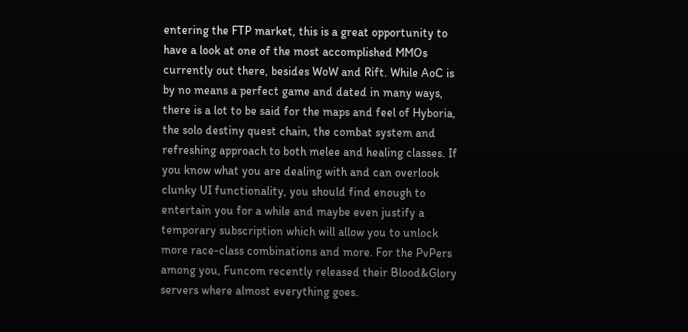entering the FTP market, this is a great opportunity to have a look at one of the most accomplished MMOs currently out there, besides WoW and Rift. While AoC is by no means a perfect game and dated in many ways, there is a lot to be said for the maps and feel of Hyboria, the solo destiny quest chain, the combat system and refreshing approach to both melee and healing classes. If you know what you are dealing with and can overlook clunky UI functionality, you should find enough to entertain you for a while and maybe even justify a temporary subscription which will allow you to unlock more race-class combinations and more. For the PvPers among you, Funcom recently released their Blood&Glory servers where almost everything goes.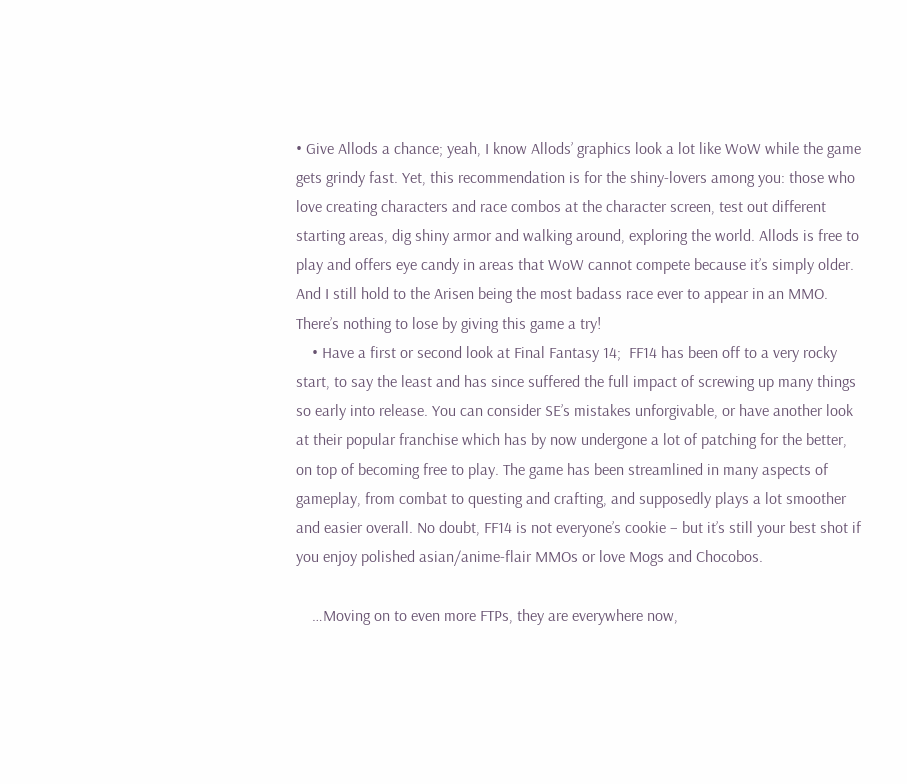• Give Allods a chance; yeah, I know Allods’ graphics look a lot like WoW while the game gets grindy fast. Yet, this recommendation is for the shiny-lovers among you: those who love creating characters and race combos at the character screen, test out different starting areas, dig shiny armor and walking around, exploring the world. Allods is free to play and offers eye candy in areas that WoW cannot compete because it’s simply older. And I still hold to the Arisen being the most badass race ever to appear in an MMO. There’s nothing to lose by giving this game a try!
    • Have a first or second look at Final Fantasy 14;  FF14 has been off to a very rocky start, to say the least and has since suffered the full impact of screwing up many things so early into release. You can consider SE’s mistakes unforgivable, or have another look at their popular franchise which has by now undergone a lot of patching for the better, on top of becoming free to play. The game has been streamlined in many aspects of gameplay, from combat to questing and crafting, and supposedly plays a lot smoother and easier overall. No doubt, FF14 is not everyone’s cookie – but it’s still your best shot if you enjoy polished asian/anime-flair MMOs or love Mogs and Chocobos.

    …Moving on to even more FTPs, they are everywhere now,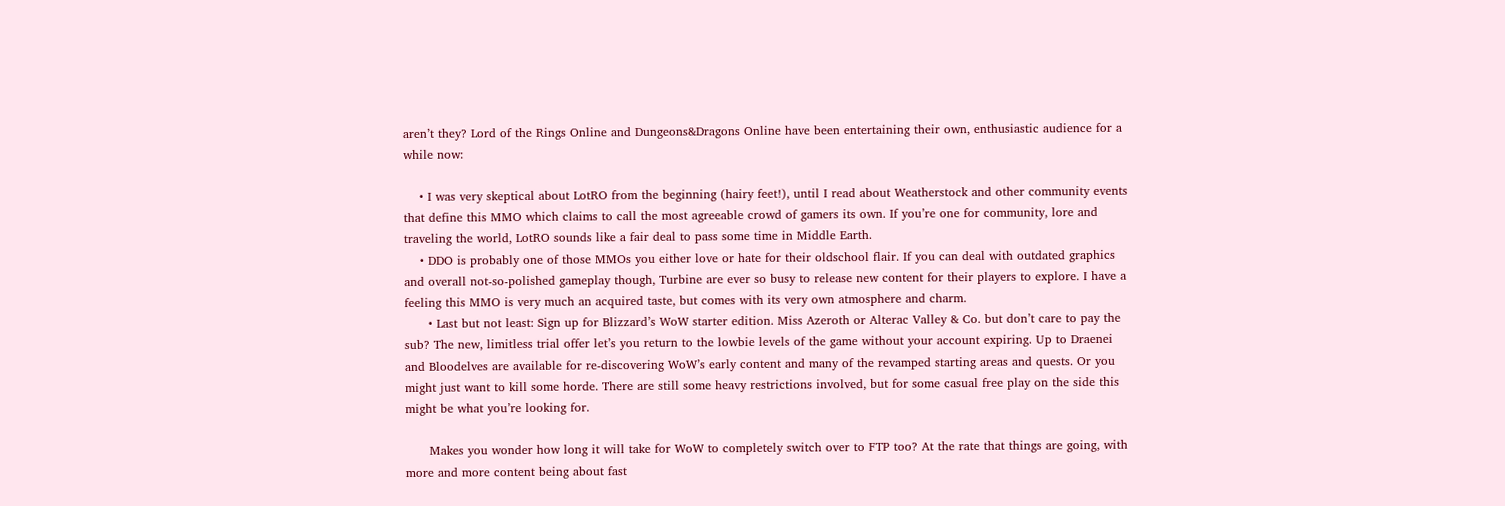aren’t they? Lord of the Rings Online and Dungeons&Dragons Online have been entertaining their own, enthusiastic audience for a while now:

    • I was very skeptical about LotRO from the beginning (hairy feet!), until I read about Weatherstock and other community events that define this MMO which claims to call the most agreeable crowd of gamers its own. If you’re one for community, lore and traveling the world, LotRO sounds like a fair deal to pass some time in Middle Earth.
    • DDO is probably one of those MMOs you either love or hate for their oldschool flair. If you can deal with outdated graphics and overall not-so-polished gameplay though, Turbine are ever so busy to release new content for their players to explore. I have a feeling this MMO is very much an acquired taste, but comes with its very own atmosphere and charm.
      • Last but not least: Sign up for Blizzard’s WoW starter edition. Miss Azeroth or Alterac Valley & Co. but don’t care to pay the sub? The new, limitless trial offer let’s you return to the lowbie levels of the game without your account expiring. Up to Draenei and Bloodelves are available for re-discovering WoW’s early content and many of the revamped starting areas and quests. Or you might just want to kill some horde. There are still some heavy restrictions involved, but for some casual free play on the side this might be what you’re looking for.

      Makes you wonder how long it will take for WoW to completely switch over to FTP too? At the rate that things are going, with more and more content being about fast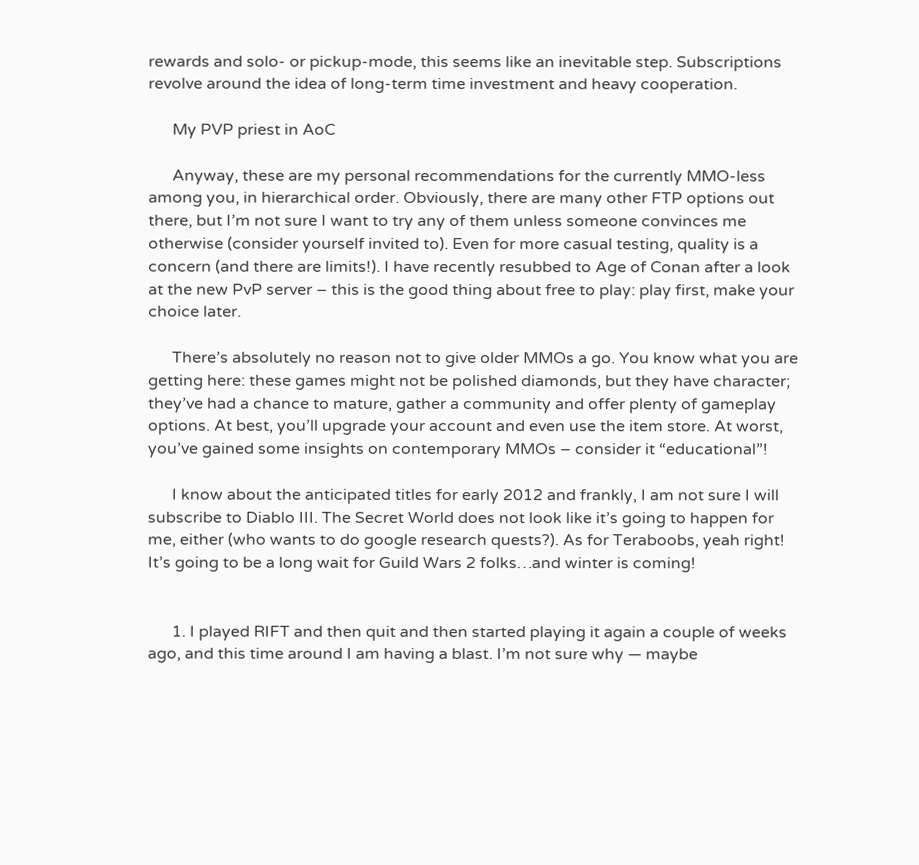rewards and solo- or pickup-mode, this seems like an inevitable step. Subscriptions revolve around the idea of long-term time investment and heavy cooperation.

      My PVP priest in AoC

      Anyway, these are my personal recommendations for the currently MMO-less among you, in hierarchical order. Obviously, there are many other FTP options out there, but I’m not sure I want to try any of them unless someone convinces me otherwise (consider yourself invited to). Even for more casual testing, quality is a concern (and there are limits!). I have recently resubbed to Age of Conan after a look at the new PvP server – this is the good thing about free to play: play first, make your choice later.

      There’s absolutely no reason not to give older MMOs a go. You know what you are getting here: these games might not be polished diamonds, but they have character; they’ve had a chance to mature, gather a community and offer plenty of gameplay options. At best, you’ll upgrade your account and even use the item store. At worst, you’ve gained some insights on contemporary MMOs – consider it “educational”!

      I know about the anticipated titles for early 2012 and frankly, I am not sure I will subscribe to Diablo III. The Secret World does not look like it’s going to happen for me, either (who wants to do google research quests?). As for Teraboobs, yeah right! It’s going to be a long wait for Guild Wars 2 folks…and winter is coming!


      1. I played RIFT and then quit and then started playing it again a couple of weeks ago, and this time around I am having a blast. I’m not sure why — maybe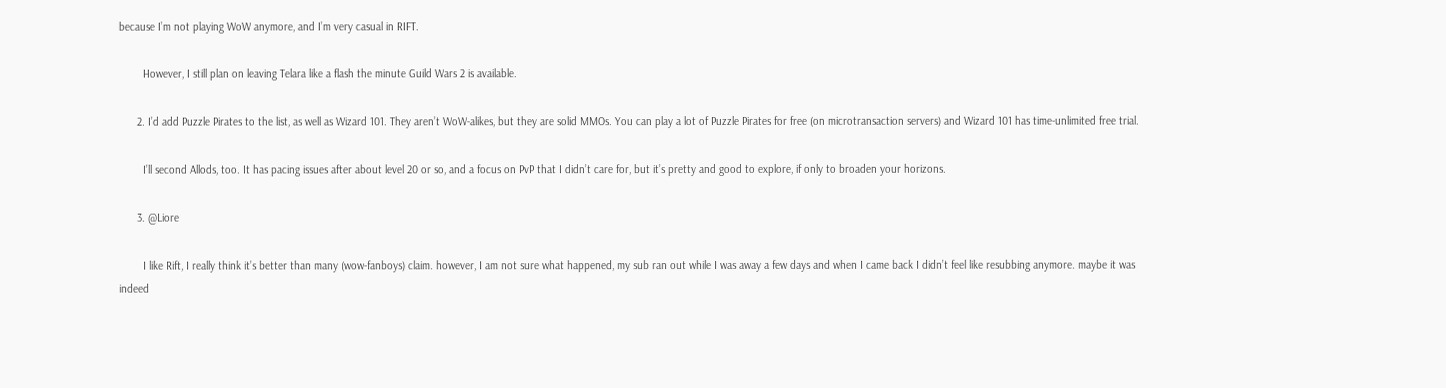because I’m not playing WoW anymore, and I’m very casual in RIFT.

        However, I still plan on leaving Telara like a flash the minute Guild Wars 2 is available.

      2. I’d add Puzzle Pirates to the list, as well as Wizard 101. They aren’t WoW-alikes, but they are solid MMOs. You can play a lot of Puzzle Pirates for free (on microtransaction servers) and Wizard 101 has time-unlimited free trial.

        I’ll second Allods, too. It has pacing issues after about level 20 or so, and a focus on PvP that I didn’t care for, but it’s pretty and good to explore, if only to broaden your horizons.

      3. @Liore

        I like Rift, I really think it’s better than many (wow-fanboys) claim. however, I am not sure what happened, my sub ran out while I was away a few days and when I came back I didn’t feel like resubbing anymore. maybe it was indeed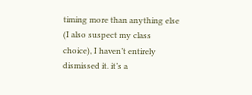timing more than anything else (I also suspect my class choice), I haven’t entirely dismissed it. it’s a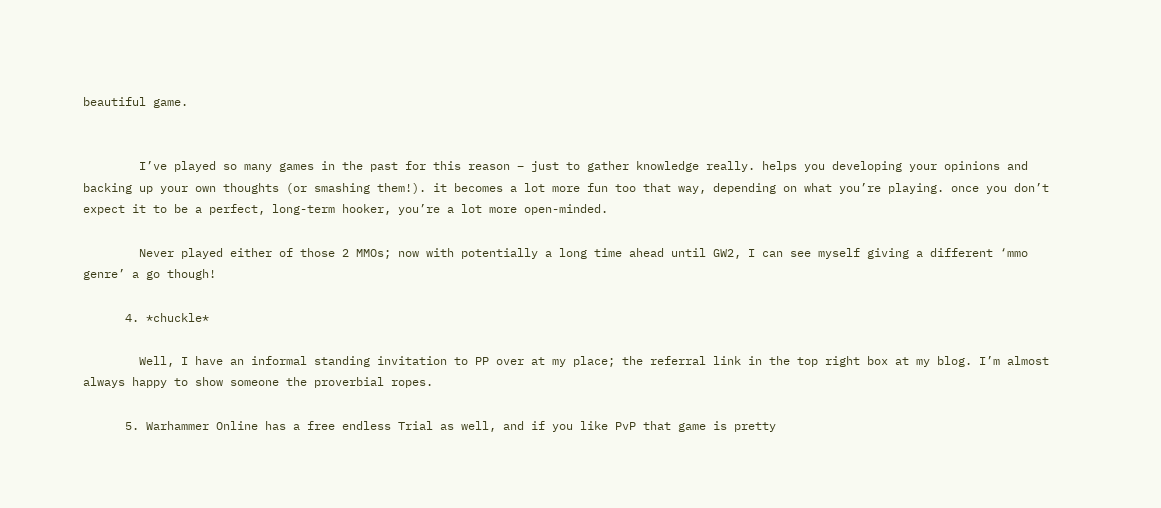beautiful game.


        I’ve played so many games in the past for this reason – just to gather knowledge really. helps you developing your opinions and backing up your own thoughts (or smashing them!). it becomes a lot more fun too that way, depending on what you’re playing. once you don’t expect it to be a perfect, long-term hooker, you’re a lot more open-minded.

        Never played either of those 2 MMOs; now with potentially a long time ahead until GW2, I can see myself giving a different ‘mmo genre’ a go though!

      4. *chuckle*

        Well, I have an informal standing invitation to PP over at my place; the referral link in the top right box at my blog. I’m almost always happy to show someone the proverbial ropes.

      5. Warhammer Online has a free endless Trial as well, and if you like PvP that game is pretty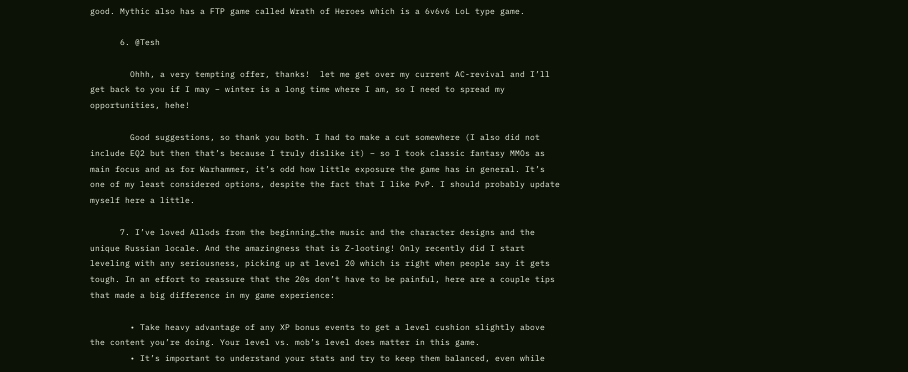good. Mythic also has a FTP game called Wrath of Heroes which is a 6v6v6 LoL type game.

      6. @Tesh

        Ohhh, a very tempting offer, thanks!  let me get over my current AC-revival and I’ll get back to you if I may – winter is a long time where I am, so I need to spread my opportunities, hehe!

        Good suggestions, so thank you both. I had to make a cut somewhere (I also did not include EQ2 but then that’s because I truly dislike it) – so I took classic fantasy MMOs as main focus and as for Warhammer, it’s odd how little exposure the game has in general. It’s one of my least considered options, despite the fact that I like PvP. I should probably update myself here a little.

      7. I’ve loved Allods from the beginning…the music and the character designs and the unique Russian locale. And the amazingness that is Z-looting! Only recently did I start leveling with any seriousness, picking up at level 20 which is right when people say it gets tough. In an effort to reassure that the 20s don’t have to be painful, here are a couple tips that made a big difference in my game experience:

        • Take heavy advantage of any XP bonus events to get a level cushion slightly above the content you’re doing. Your level vs. mob’s level does matter in this game.
        • It’s important to understand your stats and try to keep them balanced, even while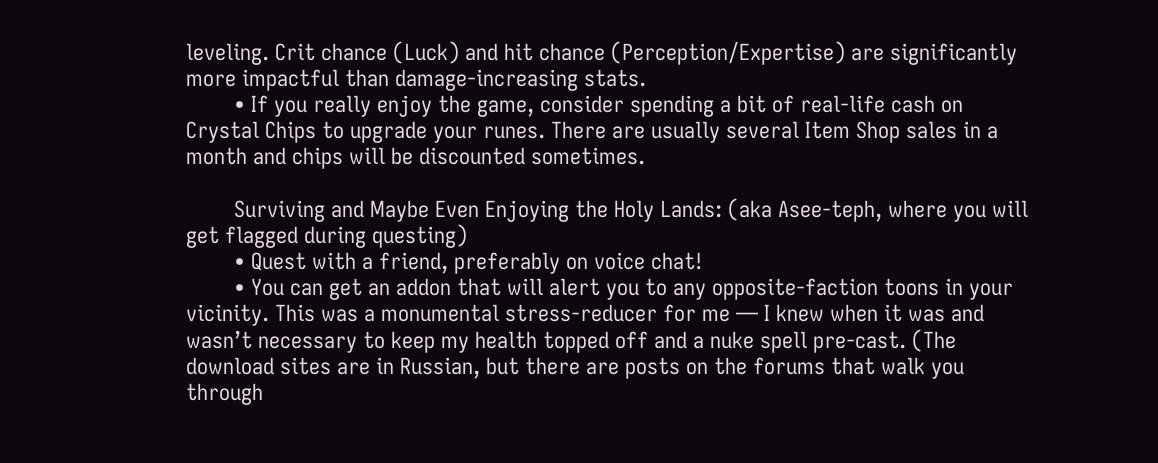leveling. Crit chance (Luck) and hit chance (Perception/Expertise) are significantly more impactful than damage-increasing stats.
        • If you really enjoy the game, consider spending a bit of real-life cash on Crystal Chips to upgrade your runes. There are usually several Item Shop sales in a month and chips will be discounted sometimes.

        Surviving and Maybe Even Enjoying the Holy Lands: (aka Asee-teph, where you will get flagged during questing)
        • Quest with a friend, preferably on voice chat!
        • You can get an addon that will alert you to any opposite-faction toons in your vicinity. This was a monumental stress-reducer for me — I knew when it was and wasn’t necessary to keep my health topped off and a nuke spell pre-cast. (The download sites are in Russian, but there are posts on the forums that walk you through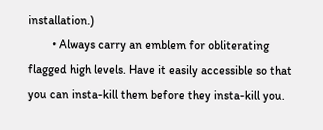installation.)
        • Always carry an emblem for obliterating flagged high levels. Have it easily accessible so that you can insta-kill them before they insta-kill you.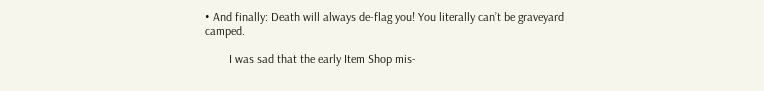• And finally: Death will always de-flag you! You literally can’t be graveyard camped.

        I was sad that the early Item Shop mis-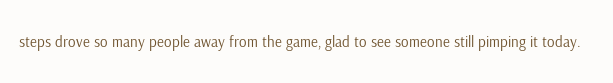steps drove so many people away from the game, glad to see someone still pimping it today.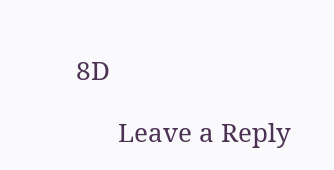8D

      Leave a Reply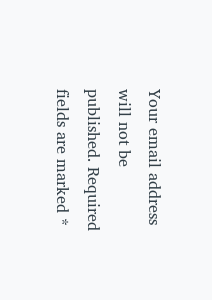Your email address will not be published. Required fields are marked *